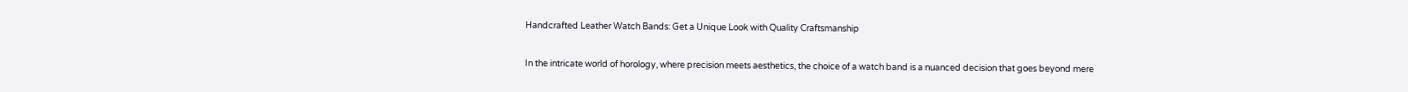Handcrafted Leather Watch Bands: Get a Unique Look with Quality Craftsmanship

In the intricate world of horology, where precision meets aesthetics, the choice of a watch band is a nuanced decision that goes beyond mere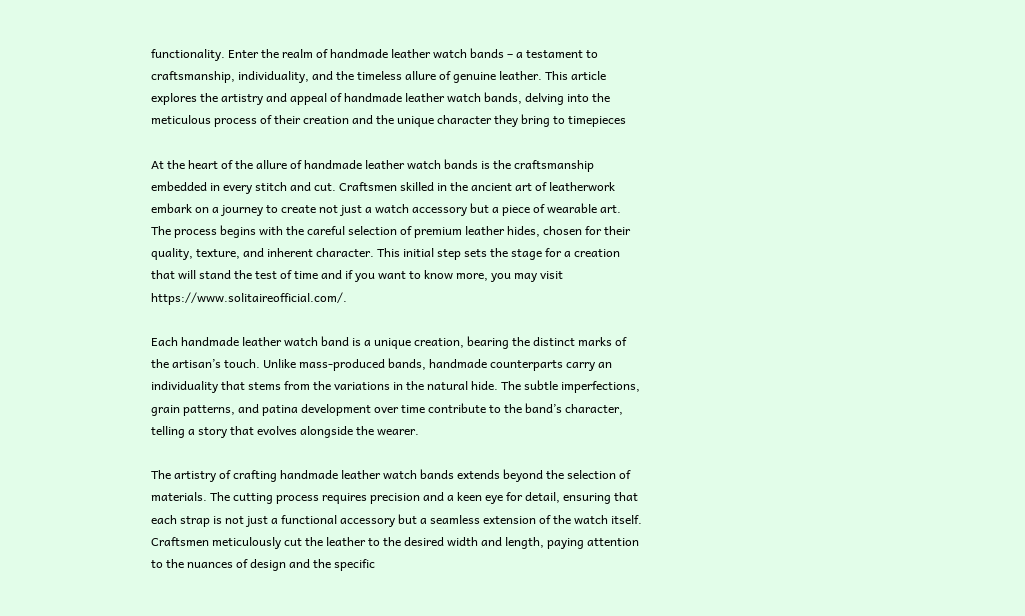functionality. Enter the realm of handmade leather watch bands – a testament to craftsmanship, individuality, and the timeless allure of genuine leather. This article explores the artistry and appeal of handmade leather watch bands, delving into the meticulous process of their creation and the unique character they bring to timepieces

At the heart of the allure of handmade leather watch bands is the craftsmanship embedded in every stitch and cut. Craftsmen skilled in the ancient art of leatherwork embark on a journey to create not just a watch accessory but a piece of wearable art. The process begins with the careful selection of premium leather hides, chosen for their quality, texture, and inherent character. This initial step sets the stage for a creation that will stand the test of time and if you want to know more, you may visit https://www.solitaireofficial.com/.

Each handmade leather watch band is a unique creation, bearing the distinct marks of the artisan’s touch. Unlike mass-produced bands, handmade counterparts carry an individuality that stems from the variations in the natural hide. The subtle imperfections, grain patterns, and patina development over time contribute to the band’s character, telling a story that evolves alongside the wearer.

The artistry of crafting handmade leather watch bands extends beyond the selection of materials. The cutting process requires precision and a keen eye for detail, ensuring that each strap is not just a functional accessory but a seamless extension of the watch itself. Craftsmen meticulously cut the leather to the desired width and length, paying attention to the nuances of design and the specific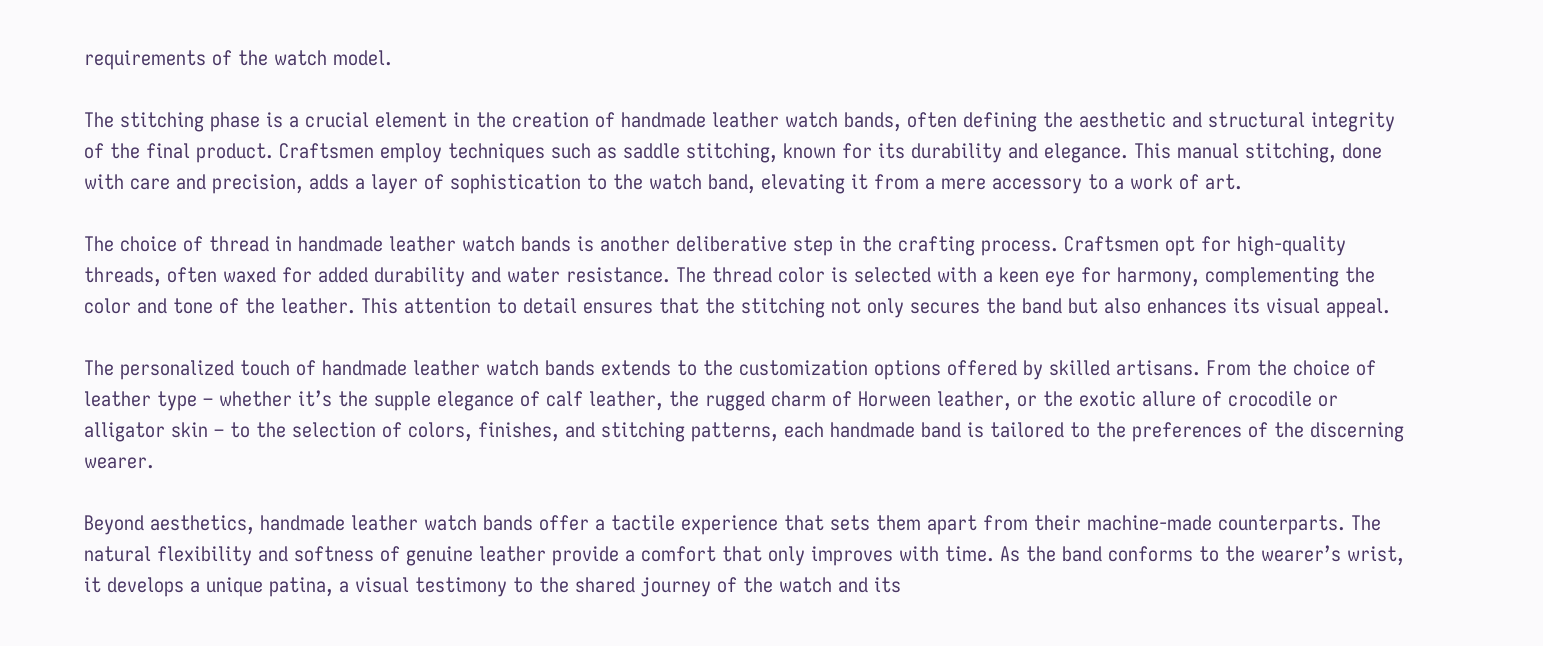requirements of the watch model.

The stitching phase is a crucial element in the creation of handmade leather watch bands, often defining the aesthetic and structural integrity of the final product. Craftsmen employ techniques such as saddle stitching, known for its durability and elegance. This manual stitching, done with care and precision, adds a layer of sophistication to the watch band, elevating it from a mere accessory to a work of art.

The choice of thread in handmade leather watch bands is another deliberative step in the crafting process. Craftsmen opt for high-quality threads, often waxed for added durability and water resistance. The thread color is selected with a keen eye for harmony, complementing the color and tone of the leather. This attention to detail ensures that the stitching not only secures the band but also enhances its visual appeal.

The personalized touch of handmade leather watch bands extends to the customization options offered by skilled artisans. From the choice of leather type – whether it’s the supple elegance of calf leather, the rugged charm of Horween leather, or the exotic allure of crocodile or alligator skin – to the selection of colors, finishes, and stitching patterns, each handmade band is tailored to the preferences of the discerning wearer.

Beyond aesthetics, handmade leather watch bands offer a tactile experience that sets them apart from their machine-made counterparts. The natural flexibility and softness of genuine leather provide a comfort that only improves with time. As the band conforms to the wearer’s wrist, it develops a unique patina, a visual testimony to the shared journey of the watch and its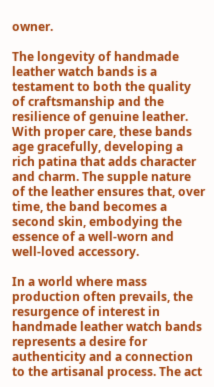owner.

The longevity of handmade leather watch bands is a testament to both the quality of craftsmanship and the resilience of genuine leather. With proper care, these bands age gracefully, developing a rich patina that adds character and charm. The supple nature of the leather ensures that, over time, the band becomes a second skin, embodying the essence of a well-worn and well-loved accessory.

In a world where mass production often prevails, the resurgence of interest in handmade leather watch bands represents a desire for authenticity and a connection to the artisanal process. The act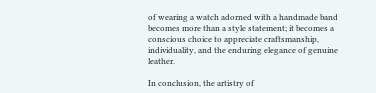of wearing a watch adorned with a handmade band becomes more than a style statement; it becomes a conscious choice to appreciate craftsmanship, individuality, and the enduring elegance of genuine leather.

In conclusion, the artistry of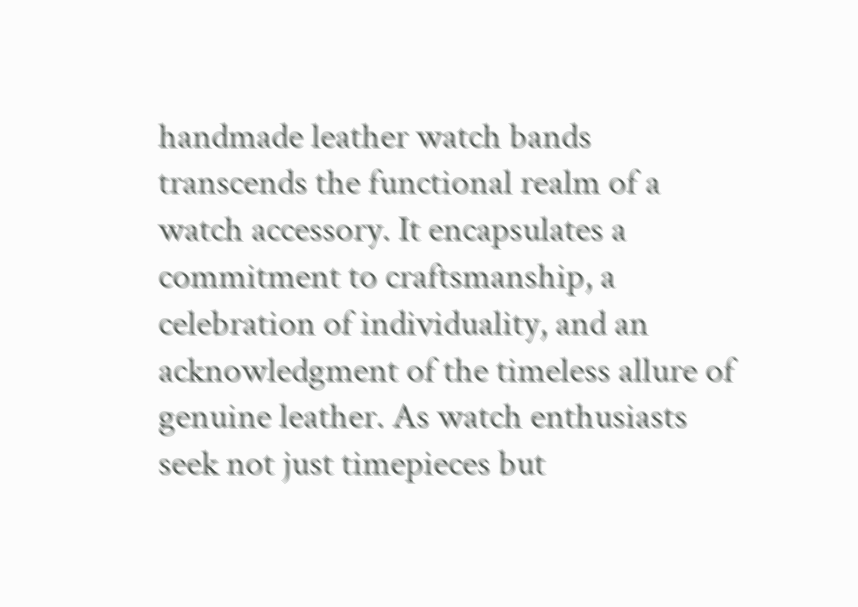handmade leather watch bands transcends the functional realm of a watch accessory. It encapsulates a commitment to craftsmanship, a celebration of individuality, and an acknowledgment of the timeless allure of genuine leather. As watch enthusiasts seek not just timepieces but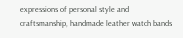expressions of personal style and craftsmanship, handmade leather watch bands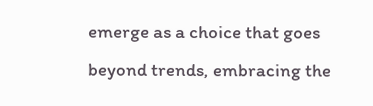emerge as a choice that goes beyond trends, embracing the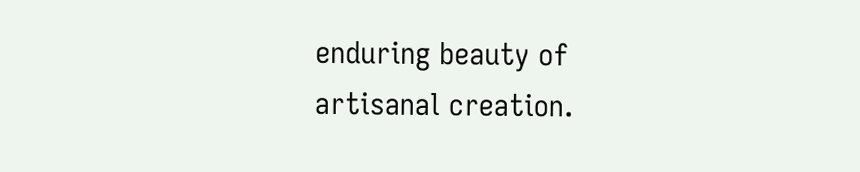enduring beauty of artisanal creation.